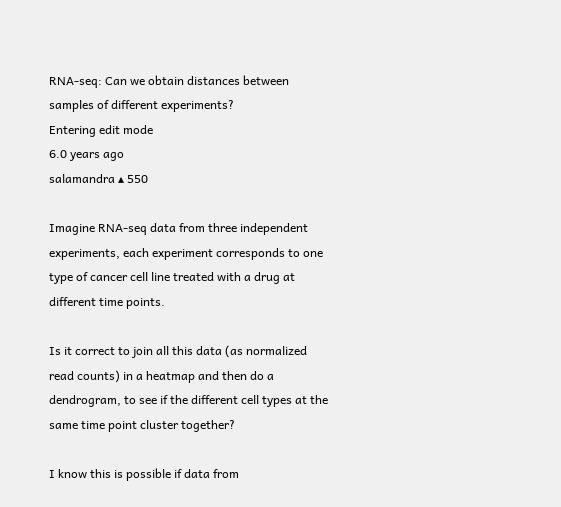RNA-seq: Can we obtain distances between samples of different experiments?
Entering edit mode
6.0 years ago
salamandra ▴ 550

Imagine RNA-seq data from three independent experiments, each experiment corresponds to one type of cancer cell line treated with a drug at different time points.

Is it correct to join all this data (as normalized read counts) in a heatmap and then do a dendrogram, to see if the different cell types at the same time point cluster together?

I know this is possible if data from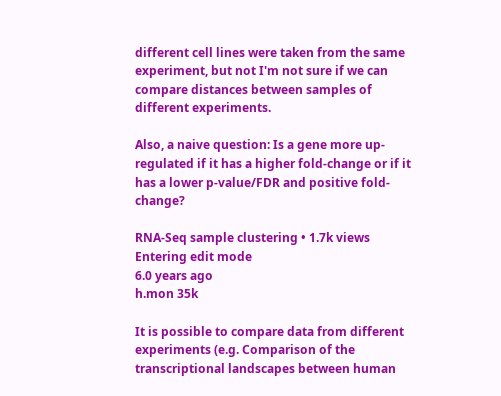different cell lines were taken from the same experiment, but not I'm not sure if we can compare distances between samples of different experiments.

Also, a naive question: Is a gene more up-regulated if it has a higher fold-change or if it has a lower p-value/FDR and positive fold-change?

RNA-Seq sample clustering • 1.7k views
Entering edit mode
6.0 years ago
h.mon 35k

It is possible to compare data from different experiments (e.g. Comparison of the transcriptional landscapes between human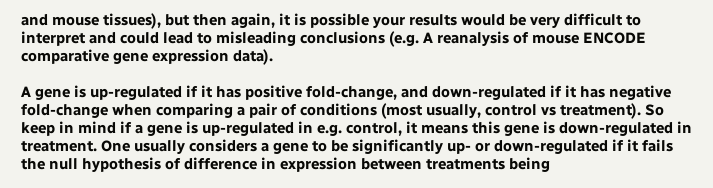and mouse tissues), but then again, it is possible your results would be very difficult to interpret and could lead to misleading conclusions (e.g. A reanalysis of mouse ENCODE comparative gene expression data).

A gene is up-regulated if it has positive fold-change, and down-regulated if it has negative fold-change when comparing a pair of conditions (most usually, control vs treatment). So keep in mind if a gene is up-regulated in e.g. control, it means this gene is down-regulated in treatment. One usually considers a gene to be significantly up- or down-regulated if it fails the null hypothesis of difference in expression between treatments being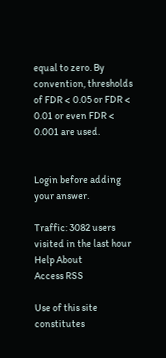equal to zero. By convention, thresholds of FDR < 0.05 or FDR < 0.01 or even FDR < 0.001 are used.


Login before adding your answer.

Traffic: 3082 users visited in the last hour
Help About
Access RSS

Use of this site constitutes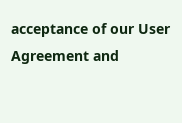acceptance of our User Agreement and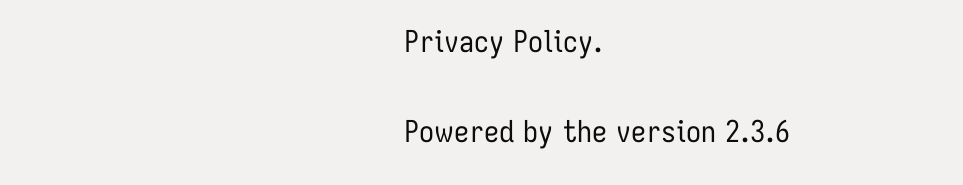Privacy Policy.

Powered by the version 2.3.6